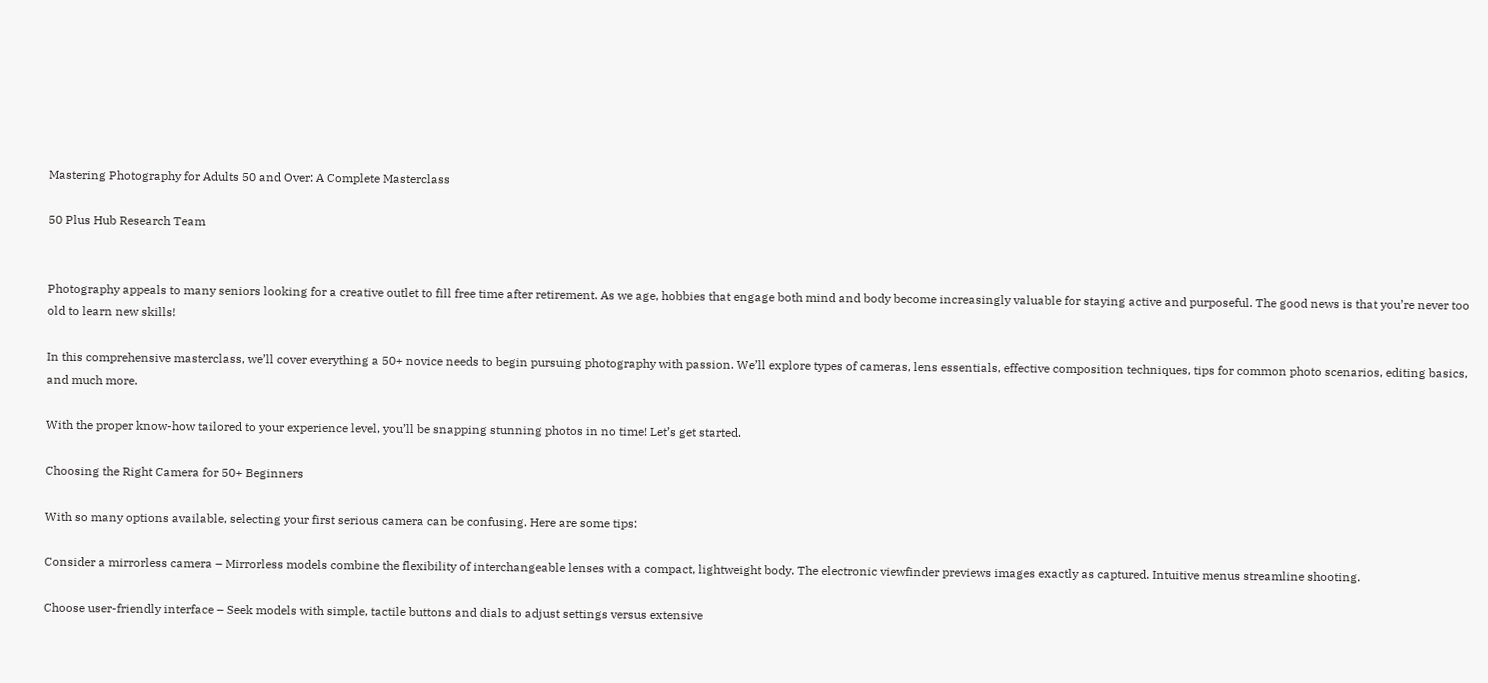Mastering Photography for Adults 50 and Over: A Complete Masterclass

50 Plus Hub Research Team


Photography appeals to many seniors looking for a creative outlet to fill free time after retirement. As we age, hobbies that engage both mind and body become increasingly valuable for staying active and purposeful. The good news is that you’re never too old to learn new skills!

In this comprehensive masterclass, we’ll cover everything a 50+ novice needs to begin pursuing photography with passion. We’ll explore types of cameras, lens essentials, effective composition techniques, tips for common photo scenarios, editing basics, and much more.

With the proper know-how tailored to your experience level, you’ll be snapping stunning photos in no time! Let’s get started.

Choosing the Right Camera for 50+ Beginners

With so many options available, selecting your first serious camera can be confusing. Here are some tips:

Consider a mirrorless camera – Mirrorless models combine the flexibility of interchangeable lenses with a compact, lightweight body. The electronic viewfinder previews images exactly as captured. Intuitive menus streamline shooting.

Choose user-friendly interface – Seek models with simple, tactile buttons and dials to adjust settings versus extensive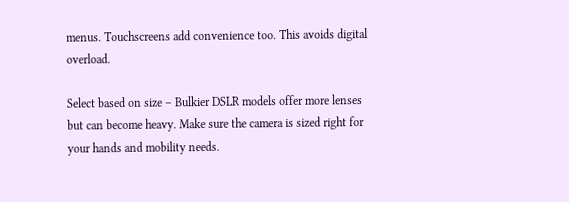menus. Touchscreens add convenience too. This avoids digital overload.

Select based on size – Bulkier DSLR models offer more lenses but can become heavy. Make sure the camera is sized right for your hands and mobility needs.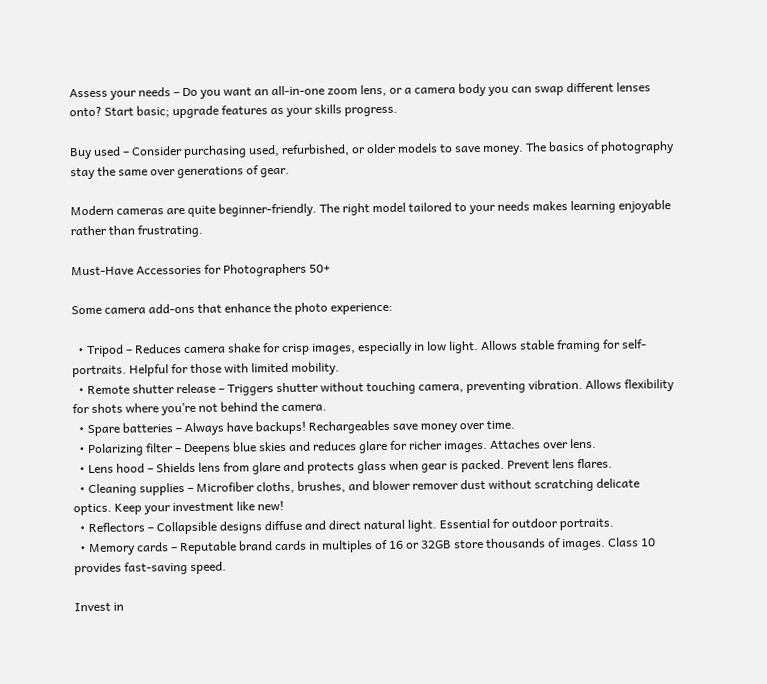Assess your needs – Do you want an all-in-one zoom lens, or a camera body you can swap different lenses onto? Start basic; upgrade features as your skills progress.

Buy used – Consider purchasing used, refurbished, or older models to save money. The basics of photography stay the same over generations of gear.

Modern cameras are quite beginner-friendly. The right model tailored to your needs makes learning enjoyable rather than frustrating.

Must-Have Accessories for Photographers 50+

Some camera add-ons that enhance the photo experience:

  • Tripod – Reduces camera shake for crisp images, especially in low light. Allows stable framing for self-portraits. Helpful for those with limited mobility.
  • Remote shutter release – Triggers shutter without touching camera, preventing vibration. Allows flexibility for shots where you’re not behind the camera.
  • Spare batteries – Always have backups! Rechargeables save money over time.
  • Polarizing filter – Deepens blue skies and reduces glare for richer images. Attaches over lens.
  • Lens hood – Shields lens from glare and protects glass when gear is packed. Prevent lens flares.
  • Cleaning supplies – Microfiber cloths, brushes, and blower remover dust without scratching delicate optics. Keep your investment like new!
  • Reflectors – Collapsible designs diffuse and direct natural light. Essential for outdoor portraits.
  • Memory cards – Reputable brand cards in multiples of 16 or 32GB store thousands of images. Class 10 provides fast-saving speed.

Invest in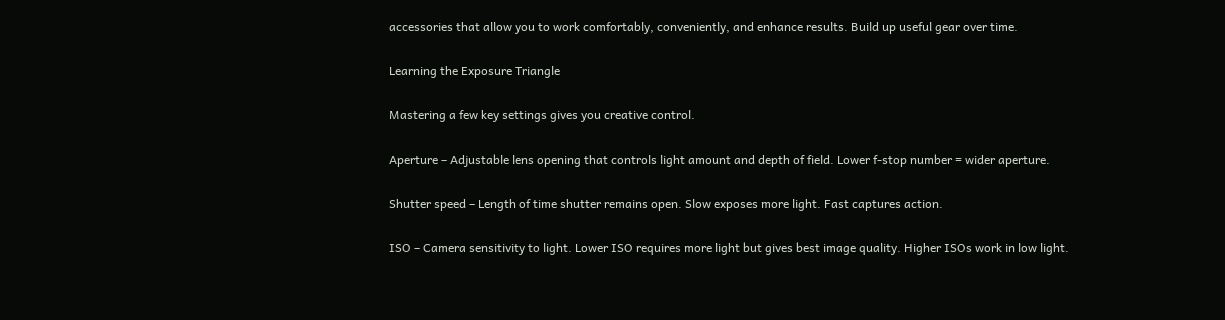accessories that allow you to work comfortably, conveniently, and enhance results. Build up useful gear over time.

Learning the Exposure Triangle

Mastering a few key settings gives you creative control.

Aperture – Adjustable lens opening that controls light amount and depth of field. Lower f-stop number = wider aperture.

Shutter speed – Length of time shutter remains open. Slow exposes more light. Fast captures action.

ISO – Camera sensitivity to light. Lower ISO requires more light but gives best image quality. Higher ISOs work in low light.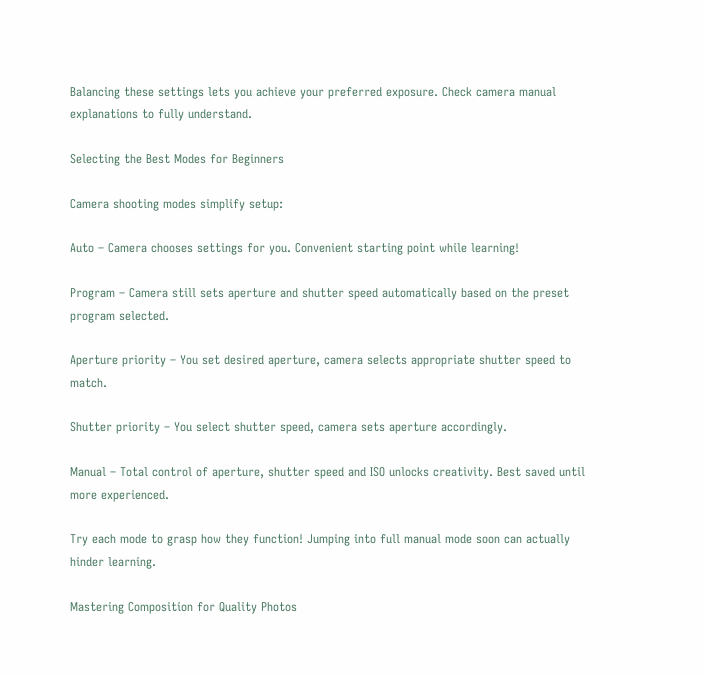Balancing these settings lets you achieve your preferred exposure. Check camera manual explanations to fully understand.

Selecting the Best Modes for Beginners

Camera shooting modes simplify setup:

Auto – Camera chooses settings for you. Convenient starting point while learning!

Program – Camera still sets aperture and shutter speed automatically based on the preset program selected.

Aperture priority – You set desired aperture, camera selects appropriate shutter speed to match.

Shutter priority – You select shutter speed, camera sets aperture accordingly.

Manual – Total control of aperture, shutter speed and ISO unlocks creativity. Best saved until more experienced.

Try each mode to grasp how they function! Jumping into full manual mode soon can actually hinder learning.

Mastering Composition for Quality Photos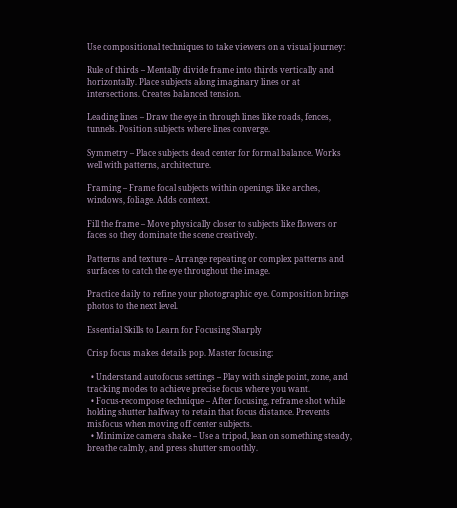Use compositional techniques to take viewers on a visual journey:

Rule of thirds – Mentally divide frame into thirds vertically and horizontally. Place subjects along imaginary lines or at intersections. Creates balanced tension.

Leading lines – Draw the eye in through lines like roads, fences, tunnels. Position subjects where lines converge.

Symmetry – Place subjects dead center for formal balance. Works well with patterns, architecture.

Framing – Frame focal subjects within openings like arches, windows, foliage. Adds context.

Fill the frame – Move physically closer to subjects like flowers or faces so they dominate the scene creatively.

Patterns and texture – Arrange repeating or complex patterns and surfaces to catch the eye throughout the image.

Practice daily to refine your photographic eye. Composition brings photos to the next level.

Essential Skills to Learn for Focusing Sharply

Crisp focus makes details pop. Master focusing:

  • Understand autofocus settings – Play with single point, zone, and tracking modes to achieve precise focus where you want.
  • Focus-recompose technique – After focusing, reframe shot while holding shutter halfway to retain that focus distance. Prevents misfocus when moving off center subjects.
  • Minimize camera shake – Use a tripod, lean on something steady, breathe calmly, and press shutter smoothly.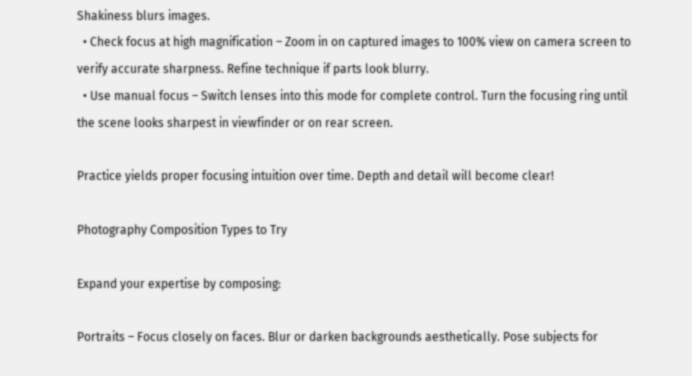Shakiness blurs images.
  • Check focus at high magnification – Zoom in on captured images to 100% view on camera screen to verify accurate sharpness. Refine technique if parts look blurry.
  • Use manual focus – Switch lenses into this mode for complete control. Turn the focusing ring until the scene looks sharpest in viewfinder or on rear screen.

Practice yields proper focusing intuition over time. Depth and detail will become clear!

Photography Composition Types to Try

Expand your expertise by composing:

Portraits – Focus closely on faces. Blur or darken backgrounds aesthetically. Pose subjects for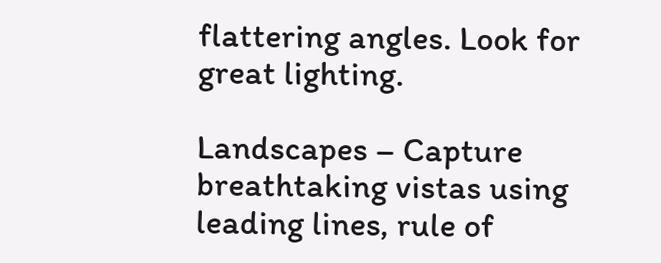flattering angles. Look for great lighting.

Landscapes – Capture breathtaking vistas using leading lines, rule of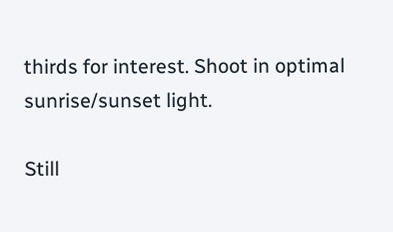thirds for interest. Shoot in optimal sunrise/sunset light.

Still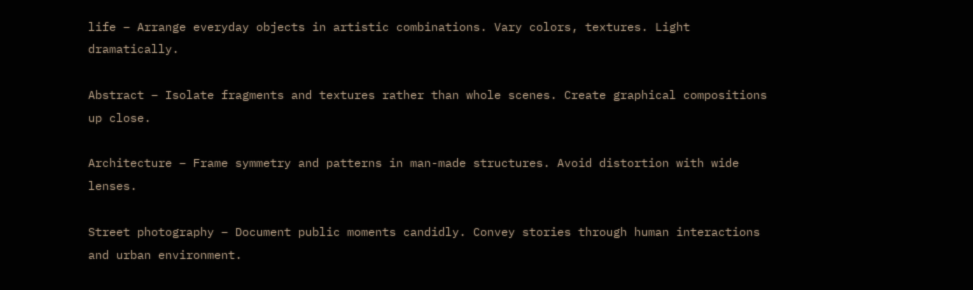life – Arrange everyday objects in artistic combinations. Vary colors, textures. Light dramatically.

Abstract – Isolate fragments and textures rather than whole scenes. Create graphical compositions up close.

Architecture – Frame symmetry and patterns in man-made structures. Avoid distortion with wide lenses.

Street photography – Document public moments candidly. Convey stories through human interactions and urban environment.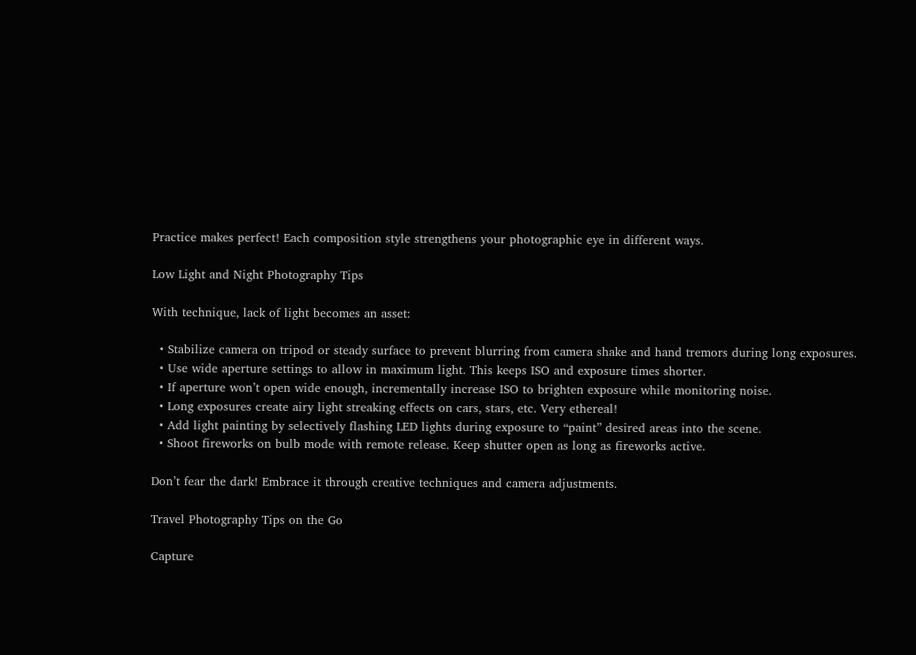Practice makes perfect! Each composition style strengthens your photographic eye in different ways.

Low Light and Night Photography Tips

With technique, lack of light becomes an asset:

  • Stabilize camera on tripod or steady surface to prevent blurring from camera shake and hand tremors during long exposures.
  • Use wide aperture settings to allow in maximum light. This keeps ISO and exposure times shorter.
  • If aperture won’t open wide enough, incrementally increase ISO to brighten exposure while monitoring noise.
  • Long exposures create airy light streaking effects on cars, stars, etc. Very ethereal!
  • Add light painting by selectively flashing LED lights during exposure to “paint” desired areas into the scene.
  • Shoot fireworks on bulb mode with remote release. Keep shutter open as long as fireworks active.

Don’t fear the dark! Embrace it through creative techniques and camera adjustments.

Travel Photography Tips on the Go

Capture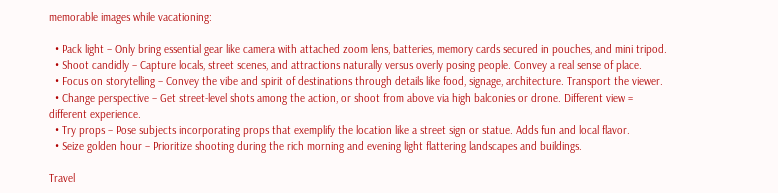memorable images while vacationing:

  • Pack light – Only bring essential gear like camera with attached zoom lens, batteries, memory cards secured in pouches, and mini tripod.
  • Shoot candidly – Capture locals, street scenes, and attractions naturally versus overly posing people. Convey a real sense of place.
  • Focus on storytelling – Convey the vibe and spirit of destinations through details like food, signage, architecture. Transport the viewer.
  • Change perspective – Get street-level shots among the action, or shoot from above via high balconies or drone. Different view = different experience.
  • Try props – Pose subjects incorporating props that exemplify the location like a street sign or statue. Adds fun and local flavor.
  • Seize golden hour – Prioritize shooting during the rich morning and evening light flattering landscapes and buildings.

Travel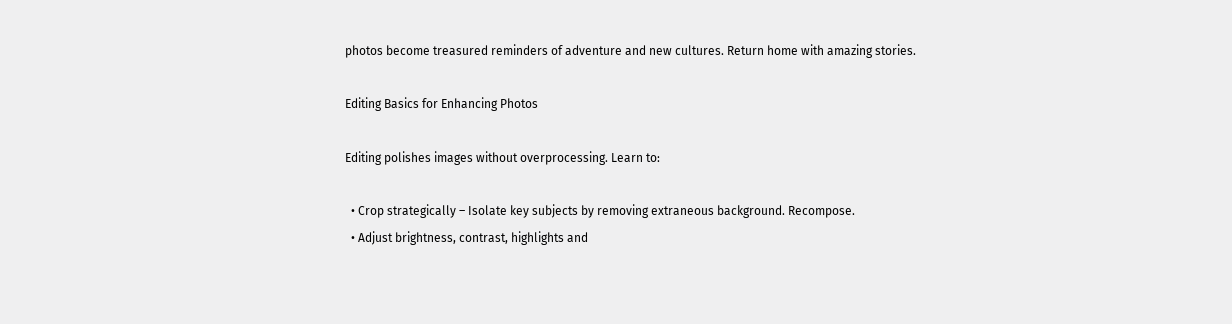photos become treasured reminders of adventure and new cultures. Return home with amazing stories.

Editing Basics for Enhancing Photos

Editing polishes images without overprocessing. Learn to:

  • Crop strategically – Isolate key subjects by removing extraneous background. Recompose.
  • Adjust brightness, contrast, highlights and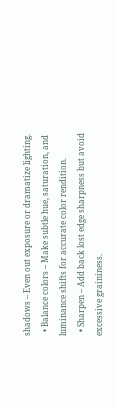shadows – Even out exposure or dramatize lighting.
  • Balance colors – Make subtle hue, saturation, and luminance shifts for accurate color rendition.
  • Sharpen – Add back lost edge sharpness but avoid excessive graininess.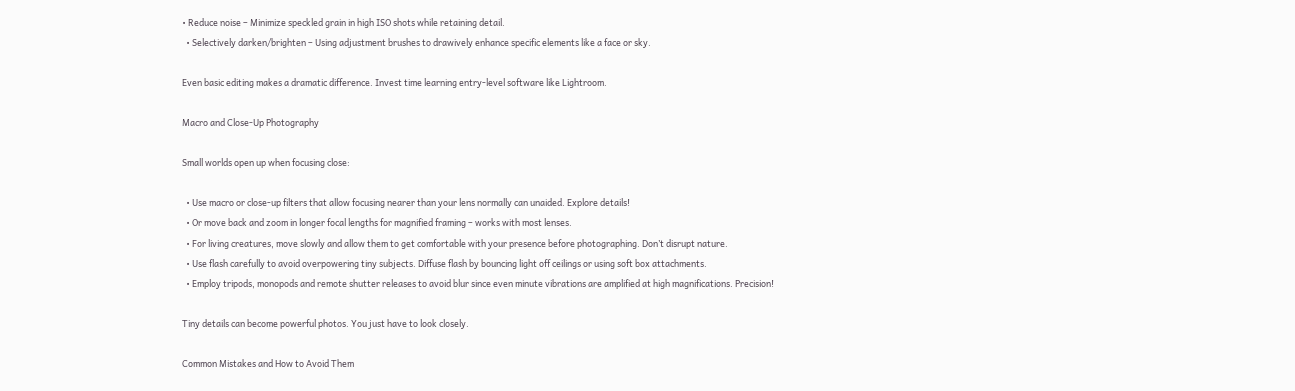• Reduce noise – Minimize speckled grain in high ISO shots while retaining detail.
  • Selectively darken/brighten – Using adjustment brushes to drawively enhance specific elements like a face or sky.

Even basic editing makes a dramatic difference. Invest time learning entry-level software like Lightroom.

Macro and Close-Up Photography

Small worlds open up when focusing close:

  • Use macro or close-up filters that allow focusing nearer than your lens normally can unaided. Explore details!
  • Or move back and zoom in longer focal lengths for magnified framing – works with most lenses.
  • For living creatures, move slowly and allow them to get comfortable with your presence before photographing. Don’t disrupt nature.
  • Use flash carefully to avoid overpowering tiny subjects. Diffuse flash by bouncing light off ceilings or using soft box attachments.
  • Employ tripods, monopods and remote shutter releases to avoid blur since even minute vibrations are amplified at high magnifications. Precision!

Tiny details can become powerful photos. You just have to look closely.

Common Mistakes and How to Avoid Them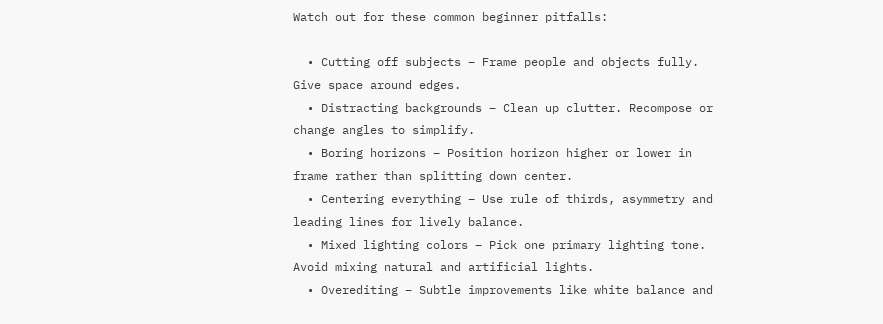Watch out for these common beginner pitfalls:

  • Cutting off subjects – Frame people and objects fully. Give space around edges.
  • Distracting backgrounds – Clean up clutter. Recompose or change angles to simplify.
  • Boring horizons – Position horizon higher or lower in frame rather than splitting down center.
  • Centering everything – Use rule of thirds, asymmetry and leading lines for lively balance.
  • Mixed lighting colors – Pick one primary lighting tone. Avoid mixing natural and artificial lights.
  • Overediting – Subtle improvements like white balance and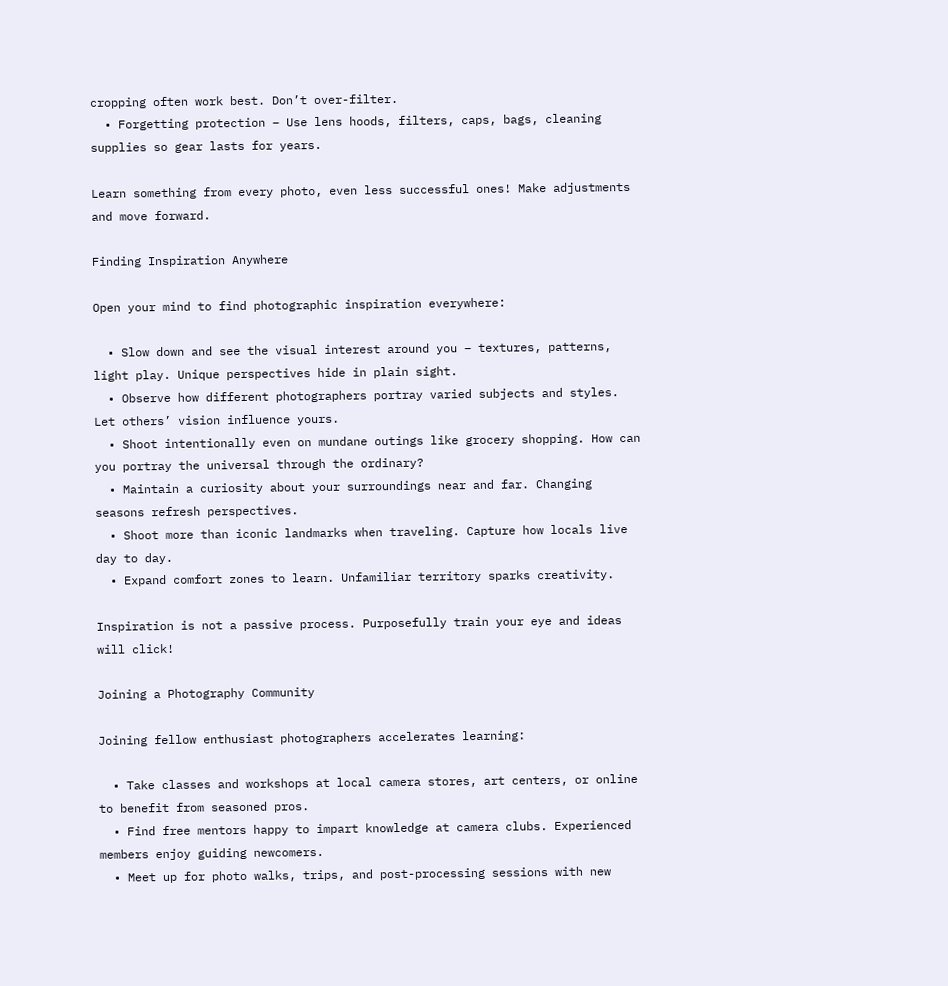cropping often work best. Don’t over-filter.
  • Forgetting protection – Use lens hoods, filters, caps, bags, cleaning supplies so gear lasts for years.

Learn something from every photo, even less successful ones! Make adjustments and move forward.

Finding Inspiration Anywhere

Open your mind to find photographic inspiration everywhere:

  • Slow down and see the visual interest around you – textures, patterns, light play. Unique perspectives hide in plain sight.
  • Observe how different photographers portray varied subjects and styles. Let others’ vision influence yours.
  • Shoot intentionally even on mundane outings like grocery shopping. How can you portray the universal through the ordinary?
  • Maintain a curiosity about your surroundings near and far. Changing seasons refresh perspectives.
  • Shoot more than iconic landmarks when traveling. Capture how locals live day to day.
  • Expand comfort zones to learn. Unfamiliar territory sparks creativity.

Inspiration is not a passive process. Purposefully train your eye and ideas will click!

Joining a Photography Community

Joining fellow enthusiast photographers accelerates learning:

  • Take classes and workshops at local camera stores, art centers, or online to benefit from seasoned pros.
  • Find free mentors happy to impart knowledge at camera clubs. Experienced members enjoy guiding newcomers.
  • Meet up for photo walks, trips, and post-processing sessions with new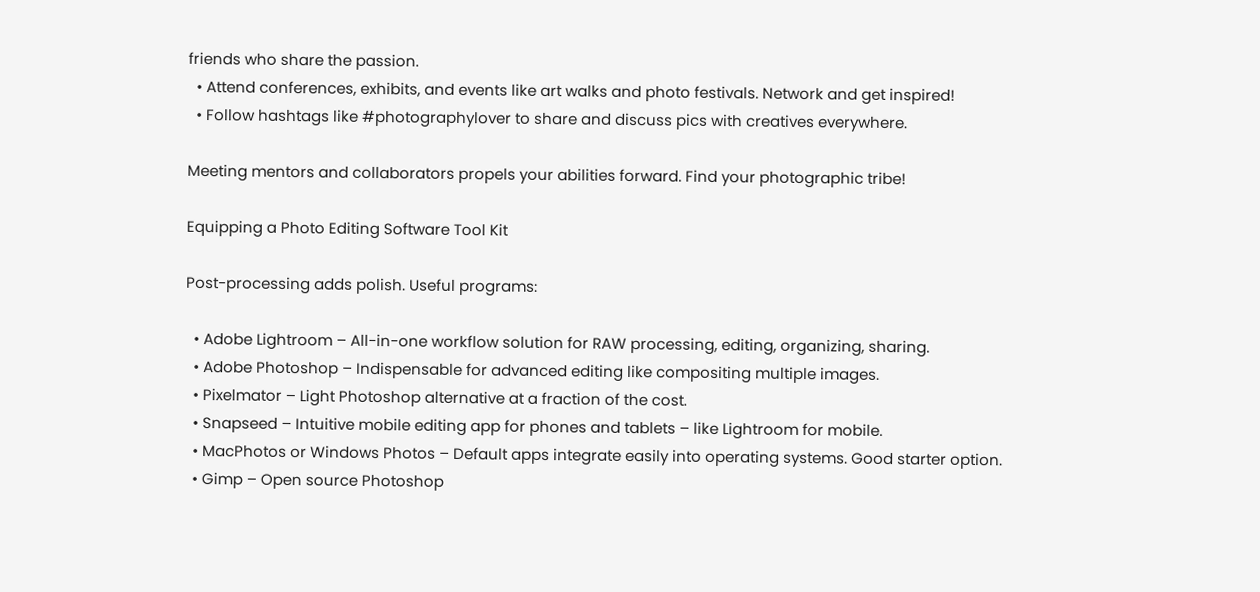friends who share the passion.
  • Attend conferences, exhibits, and events like art walks and photo festivals. Network and get inspired!
  • Follow hashtags like #photographylover to share and discuss pics with creatives everywhere.

Meeting mentors and collaborators propels your abilities forward. Find your photographic tribe!

Equipping a Photo Editing Software Tool Kit

Post-processing adds polish. Useful programs:

  • Adobe Lightroom – All-in-one workflow solution for RAW processing, editing, organizing, sharing.
  • Adobe Photoshop – Indispensable for advanced editing like compositing multiple images.
  • Pixelmator – Light Photoshop alternative at a fraction of the cost.
  • Snapseed – Intuitive mobile editing app for phones and tablets – like Lightroom for mobile.
  • MacPhotos or Windows Photos – Default apps integrate easily into operating systems. Good starter option.
  • Gimp – Open source Photoshop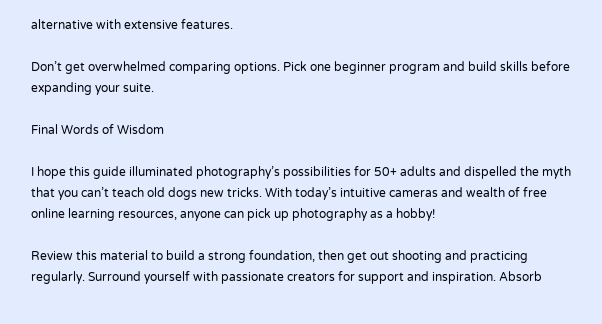alternative with extensive features.

Don’t get overwhelmed comparing options. Pick one beginner program and build skills before expanding your suite.

Final Words of Wisdom

I hope this guide illuminated photography’s possibilities for 50+ adults and dispelled the myth that you can’t teach old dogs new tricks. With today’s intuitive cameras and wealth of free online learning resources, anyone can pick up photography as a hobby!

Review this material to build a strong foundation, then get out shooting and practicing regularly. Surround yourself with passionate creators for support and inspiration. Absorb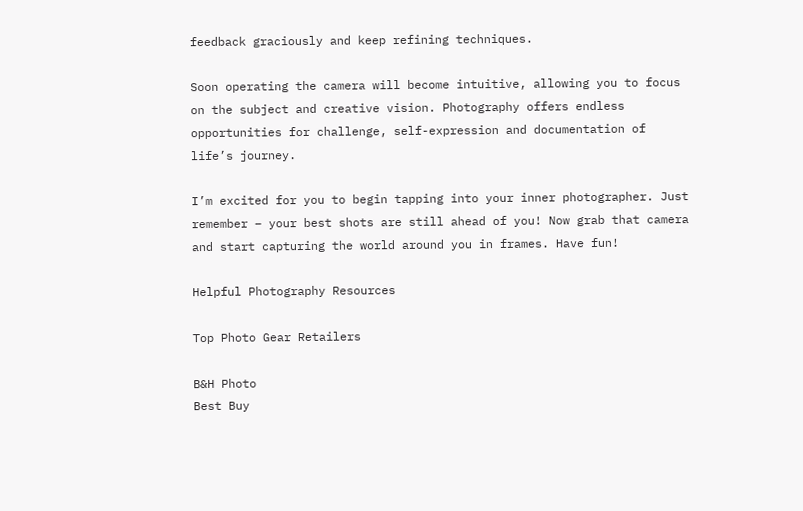feedback graciously and keep refining techniques.

Soon operating the camera will become intuitive, allowing you to focus on the subject and creative vision. Photography offers endless opportunities for challenge, self-expression and documentation of life’s journey.

I’m excited for you to begin tapping into your inner photographer. Just remember – your best shots are still ahead of you! Now grab that camera and start capturing the world around you in frames. Have fun!

Helpful Photography Resources

Top Photo Gear Retailers

B&H Photo
Best Buy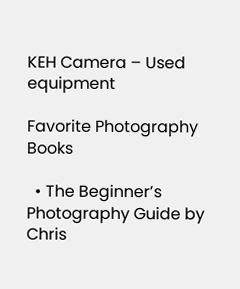KEH Camera – Used equipment

Favorite Photography Books

  • The Beginner’s Photography Guide by Chris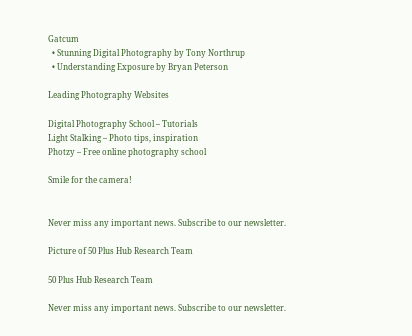Gatcum
  • Stunning Digital Photography by Tony Northrup
  • Understanding Exposure by Bryan Peterson

Leading Photography Websites

Digital Photography School – Tutorials
Light Stalking – Photo tips, inspiration
Photzy – Free online photography school

Smile for the camera!


Never miss any important news. Subscribe to our newsletter.

Picture of 50 Plus Hub Research Team

50 Plus Hub Research Team

Never miss any important news. Subscribe to our newsletter.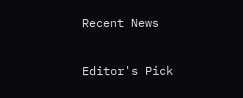Recent News

Editor's Pick